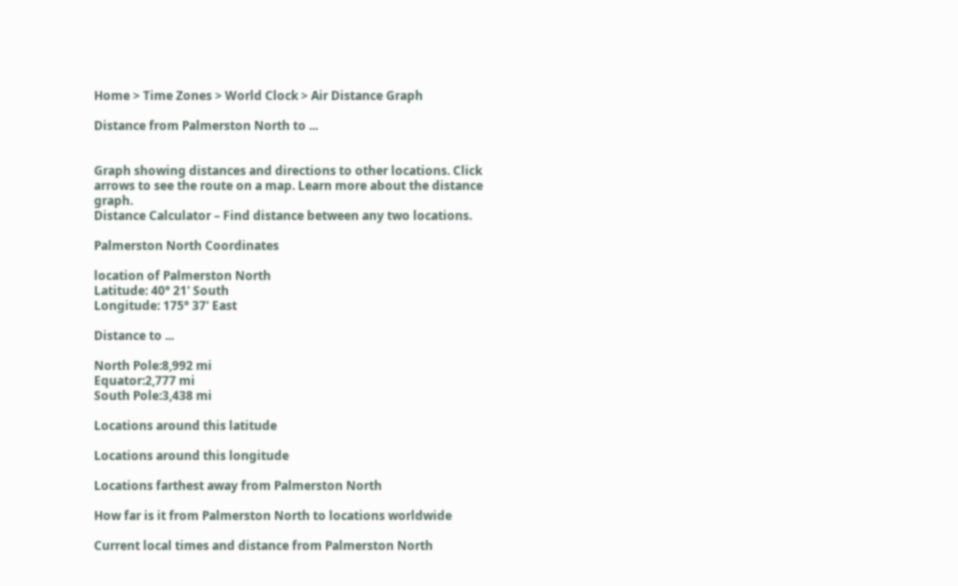Home > Time Zones > World Clock > Air Distance Graph

Distance from Palmerston North to ...


Graph showing distances and directions to other locations. Click arrows to see the route on a map. Learn more about the distance graph.
Distance Calculator – Find distance between any two locations.

Palmerston North Coordinates

location of Palmerston North
Latitude: 40° 21' South
Longitude: 175° 37' East

Distance to ...

North Pole:8,992 mi
Equator:2,777 mi
South Pole:3,438 mi

Locations around this latitude

Locations around this longitude

Locations farthest away from Palmerston North

How far is it from Palmerston North to locations worldwide

Current local times and distance from Palmerston North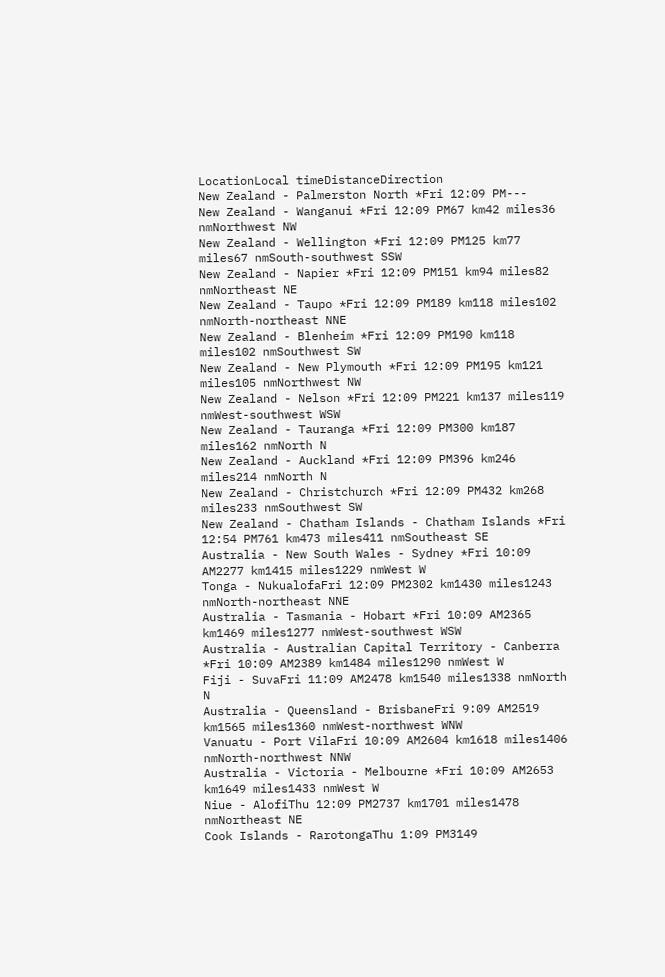LocationLocal timeDistanceDirection
New Zealand - Palmerston North *Fri 12:09 PM---
New Zealand - Wanganui *Fri 12:09 PM67 km42 miles36 nmNorthwest NW
New Zealand - Wellington *Fri 12:09 PM125 km77 miles67 nmSouth-southwest SSW
New Zealand - Napier *Fri 12:09 PM151 km94 miles82 nmNortheast NE
New Zealand - Taupo *Fri 12:09 PM189 km118 miles102 nmNorth-northeast NNE
New Zealand - Blenheim *Fri 12:09 PM190 km118 miles102 nmSouthwest SW
New Zealand - New Plymouth *Fri 12:09 PM195 km121 miles105 nmNorthwest NW
New Zealand - Nelson *Fri 12:09 PM221 km137 miles119 nmWest-southwest WSW
New Zealand - Tauranga *Fri 12:09 PM300 km187 miles162 nmNorth N
New Zealand - Auckland *Fri 12:09 PM396 km246 miles214 nmNorth N
New Zealand - Christchurch *Fri 12:09 PM432 km268 miles233 nmSouthwest SW
New Zealand - Chatham Islands - Chatham Islands *Fri 12:54 PM761 km473 miles411 nmSoutheast SE
Australia - New South Wales - Sydney *Fri 10:09 AM2277 km1415 miles1229 nmWest W
Tonga - NukualofaFri 12:09 PM2302 km1430 miles1243 nmNorth-northeast NNE
Australia - Tasmania - Hobart *Fri 10:09 AM2365 km1469 miles1277 nmWest-southwest WSW
Australia - Australian Capital Territory - Canberra *Fri 10:09 AM2389 km1484 miles1290 nmWest W
Fiji - SuvaFri 11:09 AM2478 km1540 miles1338 nmNorth N
Australia - Queensland - BrisbaneFri 9:09 AM2519 km1565 miles1360 nmWest-northwest WNW
Vanuatu - Port VilaFri 10:09 AM2604 km1618 miles1406 nmNorth-northwest NNW
Australia - Victoria - Melbourne *Fri 10:09 AM2653 km1649 miles1433 nmWest W
Niue - AlofiThu 12:09 PM2737 km1701 miles1478 nmNortheast NE
Cook Islands - RarotongaThu 1:09 PM3149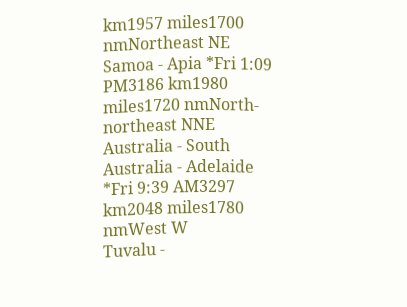km1957 miles1700 nmNortheast NE
Samoa - Apia *Fri 1:09 PM3186 km1980 miles1720 nmNorth-northeast NNE
Australia - South Australia - Adelaide *Fri 9:39 AM3297 km2048 miles1780 nmWest W
Tuvalu -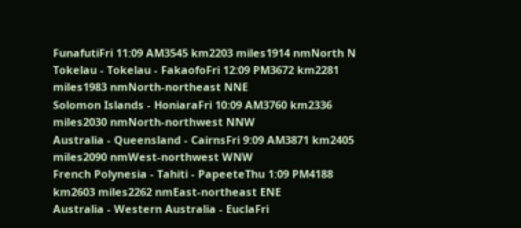FunafutiFri 11:09 AM3545 km2203 miles1914 nmNorth N
Tokelau - Tokelau - FakaofoFri 12:09 PM3672 km2281 miles1983 nmNorth-northeast NNE
Solomon Islands - HoniaraFri 10:09 AM3760 km2336 miles2030 nmNorth-northwest NNW
Australia - Queensland - CairnsFri 9:09 AM3871 km2405 miles2090 nmWest-northwest WNW
French Polynesia - Tahiti - PapeeteThu 1:09 PM4188 km2603 miles2262 nmEast-northeast ENE
Australia - Western Australia - EuclaFri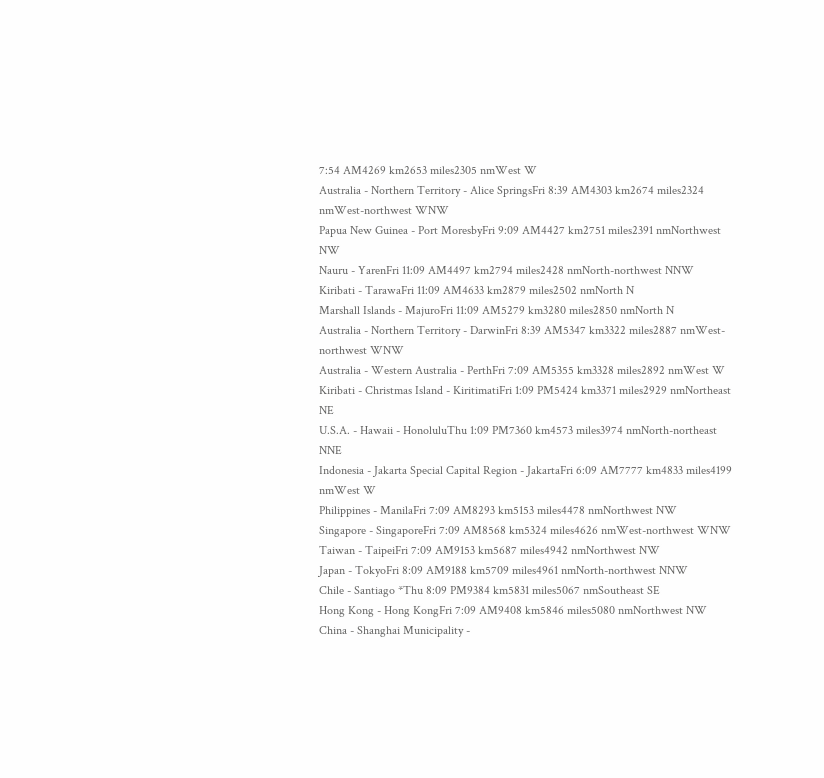7:54 AM4269 km2653 miles2305 nmWest W
Australia - Northern Territory - Alice SpringsFri 8:39 AM4303 km2674 miles2324 nmWest-northwest WNW
Papua New Guinea - Port MoresbyFri 9:09 AM4427 km2751 miles2391 nmNorthwest NW
Nauru - YarenFri 11:09 AM4497 km2794 miles2428 nmNorth-northwest NNW
Kiribati - TarawaFri 11:09 AM4633 km2879 miles2502 nmNorth N
Marshall Islands - MajuroFri 11:09 AM5279 km3280 miles2850 nmNorth N
Australia - Northern Territory - DarwinFri 8:39 AM5347 km3322 miles2887 nmWest-northwest WNW
Australia - Western Australia - PerthFri 7:09 AM5355 km3328 miles2892 nmWest W
Kiribati - Christmas Island - KiritimatiFri 1:09 PM5424 km3371 miles2929 nmNortheast NE
U.S.A. - Hawaii - HonoluluThu 1:09 PM7360 km4573 miles3974 nmNorth-northeast NNE
Indonesia - Jakarta Special Capital Region - JakartaFri 6:09 AM7777 km4833 miles4199 nmWest W
Philippines - ManilaFri 7:09 AM8293 km5153 miles4478 nmNorthwest NW
Singapore - SingaporeFri 7:09 AM8568 km5324 miles4626 nmWest-northwest WNW
Taiwan - TaipeiFri 7:09 AM9153 km5687 miles4942 nmNorthwest NW
Japan - TokyoFri 8:09 AM9188 km5709 miles4961 nmNorth-northwest NNW
Chile - Santiago *Thu 8:09 PM9384 km5831 miles5067 nmSoutheast SE
Hong Kong - Hong KongFri 7:09 AM9408 km5846 miles5080 nmNorthwest NW
China - Shanghai Municipality -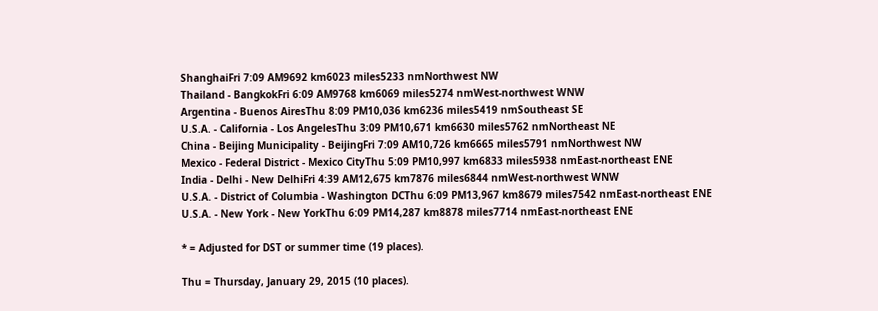ShanghaiFri 7:09 AM9692 km6023 miles5233 nmNorthwest NW
Thailand - BangkokFri 6:09 AM9768 km6069 miles5274 nmWest-northwest WNW
Argentina - Buenos AiresThu 8:09 PM10,036 km6236 miles5419 nmSoutheast SE
U.S.A. - California - Los AngelesThu 3:09 PM10,671 km6630 miles5762 nmNortheast NE
China - Beijing Municipality - BeijingFri 7:09 AM10,726 km6665 miles5791 nmNorthwest NW
Mexico - Federal District - Mexico CityThu 5:09 PM10,997 km6833 miles5938 nmEast-northeast ENE
India - Delhi - New DelhiFri 4:39 AM12,675 km7876 miles6844 nmWest-northwest WNW
U.S.A. - District of Columbia - Washington DCThu 6:09 PM13,967 km8679 miles7542 nmEast-northeast ENE
U.S.A. - New York - New YorkThu 6:09 PM14,287 km8878 miles7714 nmEast-northeast ENE

* = Adjusted for DST or summer time (19 places).

Thu = Thursday, January 29, 2015 (10 places).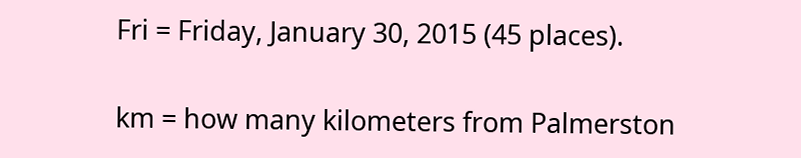Fri = Friday, January 30, 2015 (45 places).

km = how many kilometers from Palmerston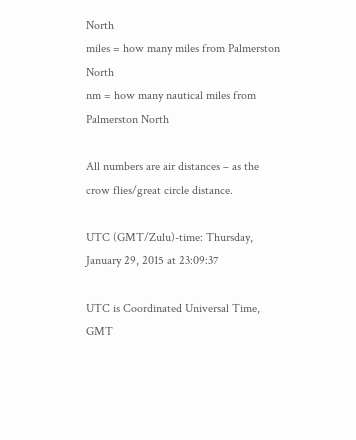North
miles = how many miles from Palmerston North
nm = how many nautical miles from Palmerston North

All numbers are air distances – as the crow flies/great circle distance.

UTC (GMT/Zulu)-time: Thursday, January 29, 2015 at 23:09:37

UTC is Coordinated Universal Time, GMT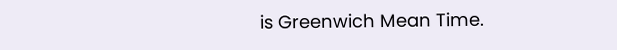is Greenwich Mean Time.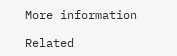More information

Related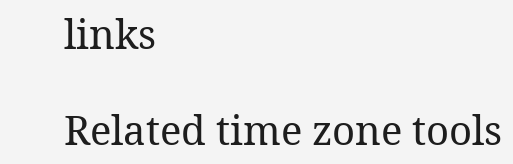links

Related time zone tools